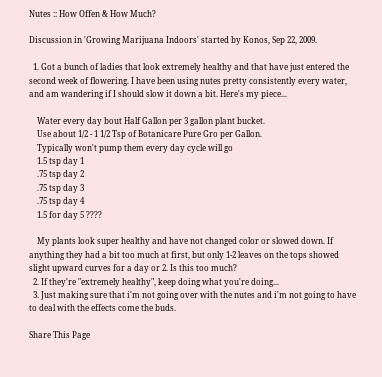Nutes :: How Offen & How Much?

Discussion in 'Growing Marijuana Indoors' started by Konos, Sep 22, 2009.

  1. Got a bunch of ladies that look extremely healthy and that have just entered the second week of flowering. I have been using nutes pretty consistently every water, and am wandering if I should slow it down a bit. Here's my piece...

    Water every day bout Half Gallon per 3 gallon plant bucket.
    Use about 1/2 - 1 1/2 Tsp of Botanicare Pure Gro per Gallon.
    Typically won't pump them every day cycle will go
    1.5 tsp day 1
    .75 tsp day 2
    .75 tsp day 3
    .75 tsp day 4
    1.5 for day 5 ????

    My plants look super healthy and have not changed color or slowed down. If anything they had a bit too much at first, but only 1-2 leaves on the tops showed slight upward curves for a day or 2. Is this too much?
  2. If they're "extremely healthy", keep doing what you're doing...
  3. Just making sure that i'm not going over with the nutes and i'm not going to have to deal with the effects come the buds.

Share This Page